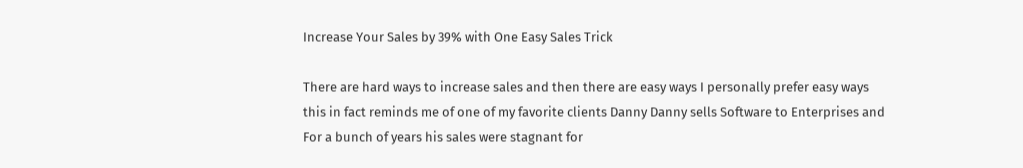Increase Your Sales by 39% with One Easy Sales Trick

There are hard ways to increase sales and then there are easy ways I personally prefer easy ways this in fact reminds me of one of my favorite clients Danny Danny sells Software to Enterprises and For a bunch of years his sales were stagnant for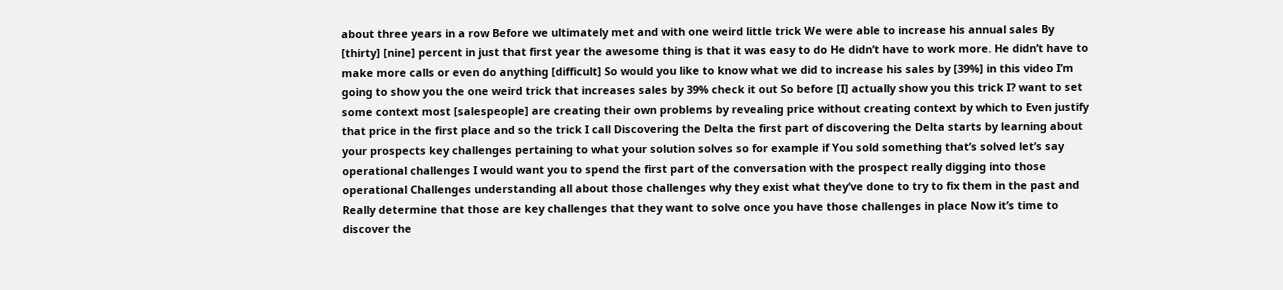about three years in a row Before we ultimately met and with one weird little trick We were able to increase his annual sales By [thirty] [nine] percent in just that first year the awesome thing is that it was easy to do He didn’t have to work more. He didn’t have to make more calls or even do anything [difficult] So would you like to know what we did to increase his sales by [39%] in this video I’m going to show you the one weird trick that increases sales by 39% check it out So before [I] actually show you this trick I? want to set some context most [salespeople] are creating their own problems by revealing price without creating context by which to Even justify that price in the first place and so the trick I call Discovering the Delta the first part of discovering the Delta starts by learning about your prospects key challenges pertaining to what your solution solves so for example if You sold something that’s solved let’s say operational challenges I would want you to spend the first part of the conversation with the prospect really digging into those operational Challenges understanding all about those challenges why they exist what they’ve done to try to fix them in the past and Really determine that those are key challenges that they want to solve once you have those challenges in place Now it’s time to discover the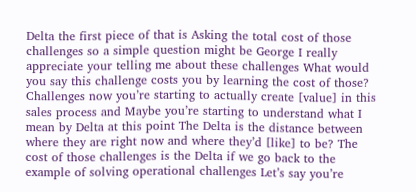Delta the first piece of that is Asking the total cost of those challenges so a simple question might be George I really appreciate your telling me about these challenges What would you say this challenge costs you by learning the cost of those? Challenges now you’re starting to actually create [value] in this sales process and Maybe you’re starting to understand what I mean by Delta at this point The Delta is the distance between where they are right now and where they’d [like] to be? The cost of those challenges is the Delta if we go back to the example of solving operational challenges Let’s say you’re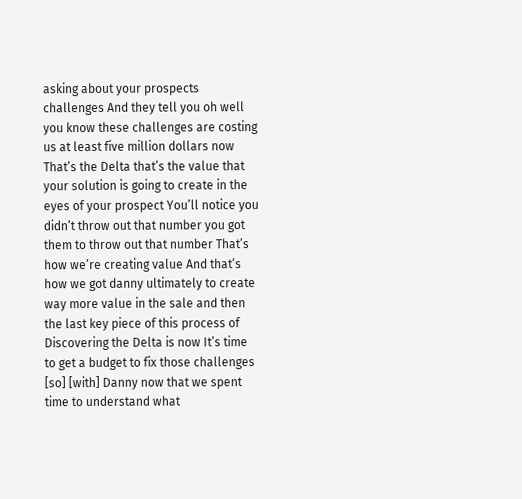asking about your prospects challenges And they tell you oh well you know these challenges are costing us at least five million dollars now That’s the Delta that’s the value that your solution is going to create in the eyes of your prospect You’ll notice you didn’t throw out that number you got them to throw out that number That’s how we’re creating value And that’s how we got danny ultimately to create way more value in the sale and then the last key piece of this process of Discovering the Delta is now It’s time to get a budget to fix those challenges [so] [with] Danny now that we spent time to understand what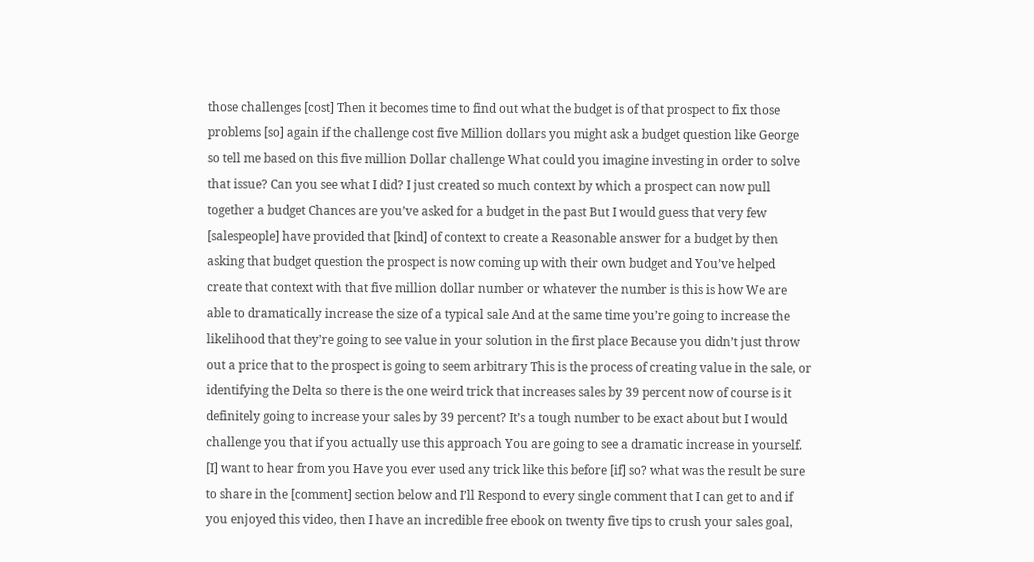those challenges [cost] Then it becomes time to find out what the budget is of that prospect to fix those problems [so] again if the challenge cost five Million dollars you might ask a budget question like George so tell me based on this five million Dollar challenge What could you imagine investing in order to solve that issue? Can you see what I did? I just created so much context by which a prospect can now pull together a budget Chances are you’ve asked for a budget in the past But I would guess that very few [salespeople] have provided that [kind] of context to create a Reasonable answer for a budget by then asking that budget question the prospect is now coming up with their own budget and You’ve helped create that context with that five million dollar number or whatever the number is this is how We are able to dramatically increase the size of a typical sale And at the same time you’re going to increase the likelihood that they’re going to see value in your solution in the first place Because you didn’t just throw out a price that to the prospect is going to seem arbitrary This is the process of creating value in the sale, or identifying the Delta so there is the one weird trick that increases sales by 39 percent now of course is it definitely going to increase your sales by 39 percent? It’s a tough number to be exact about but I would challenge you that if you actually use this approach You are going to see a dramatic increase in yourself. [I] want to hear from you Have you ever used any trick like this before [if] so? what was the result be sure to share in the [comment] section below and I’ll Respond to every single comment that I can get to and if you enjoyed this video, then I have an incredible free ebook on twenty five tips to crush your sales goal,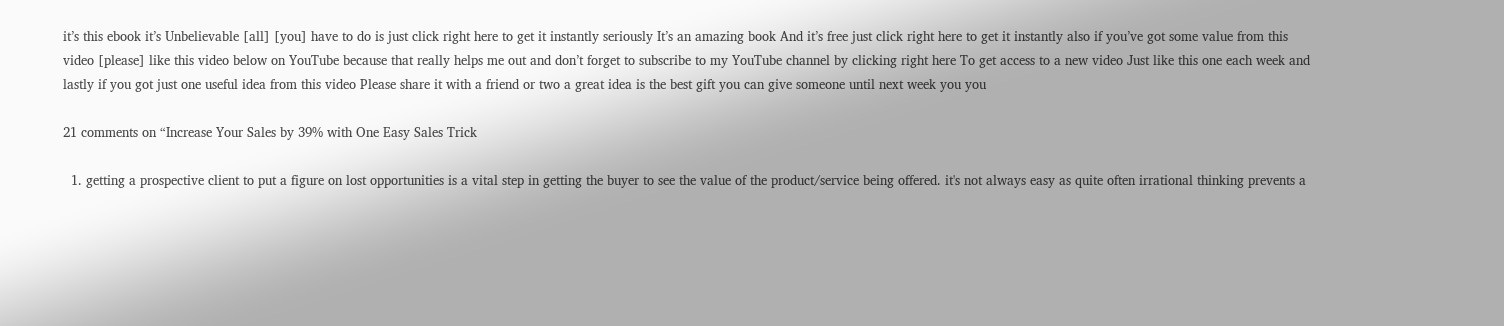it’s this ebook it’s Unbelievable [all] [you] have to do is just click right here to get it instantly seriously It’s an amazing book And it’s free just click right here to get it instantly also if you’ve got some value from this video [please] like this video below on YouTube because that really helps me out and don’t forget to subscribe to my YouTube channel by clicking right here To get access to a new video Just like this one each week and lastly if you got just one useful idea from this video Please share it with a friend or two a great idea is the best gift you can give someone until next week you you

21 comments on “Increase Your Sales by 39% with One Easy Sales Trick

  1. getting a prospective client to put a figure on lost opportunities is a vital step in getting the buyer to see the value of the product/service being offered. it's not always easy as quite often irrational thinking prevents a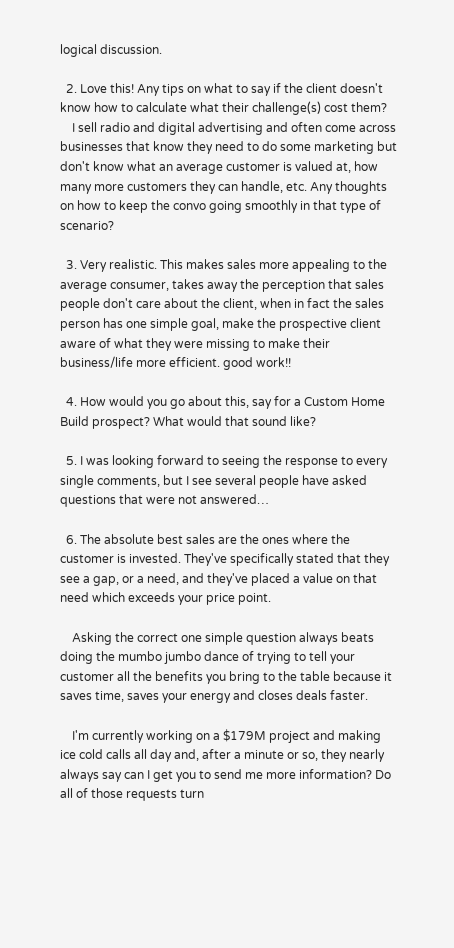logical discussion.

  2. Love this! Any tips on what to say if the client doesn't know how to calculate what their challenge(s) cost them?
    I sell radio and digital advertising and often come across businesses that know they need to do some marketing but don't know what an average customer is valued at, how many more customers they can handle, etc. Any thoughts on how to keep the convo going smoothly in that type of scenario?

  3. Very realistic. This makes sales more appealing to the average consumer, takes away the perception that sales people don't care about the client, when in fact the sales person has one simple goal, make the prospective client aware of what they were missing to make their business/life more efficient. good work!!

  4. How would you go about this, say for a Custom Home Build prospect? What would that sound like?

  5. I was looking forward to seeing the response to every single comments, but I see several people have asked questions that were not answered…

  6. The absolute best sales are the ones where the customer is invested. They've specifically stated that they see a gap, or a need, and they've placed a value on that need which exceeds your price point.

    Asking the correct one simple question always beats doing the mumbo jumbo dance of trying to tell your customer all the benefits you bring to the table because it saves time, saves your energy and closes deals faster.

    I'm currently working on a $179M project and making ice cold calls all day and, after a minute or so, they nearly always say can I get you to send me more information? Do all of those requests turn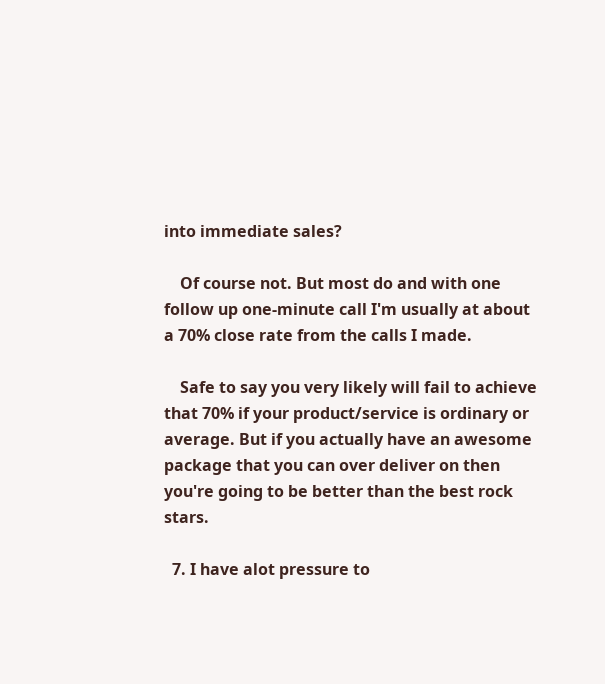into immediate sales?

    Of course not. But most do and with one follow up one-minute call I'm usually at about a 70% close rate from the calls I made.

    Safe to say you very likely will fail to achieve that 70% if your product/service is ordinary or average. But if you actually have an awesome package that you can over deliver on then you're going to be better than the best rock stars.

  7. I have alot pressure to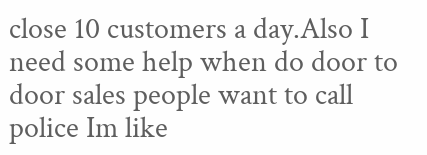close 10 customers a day.Also I need some help when do door to door sales people want to call police Im like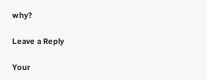why?

Leave a Reply

Your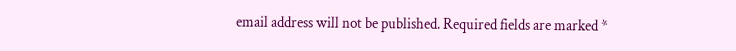email address will not be published. Required fields are marked *